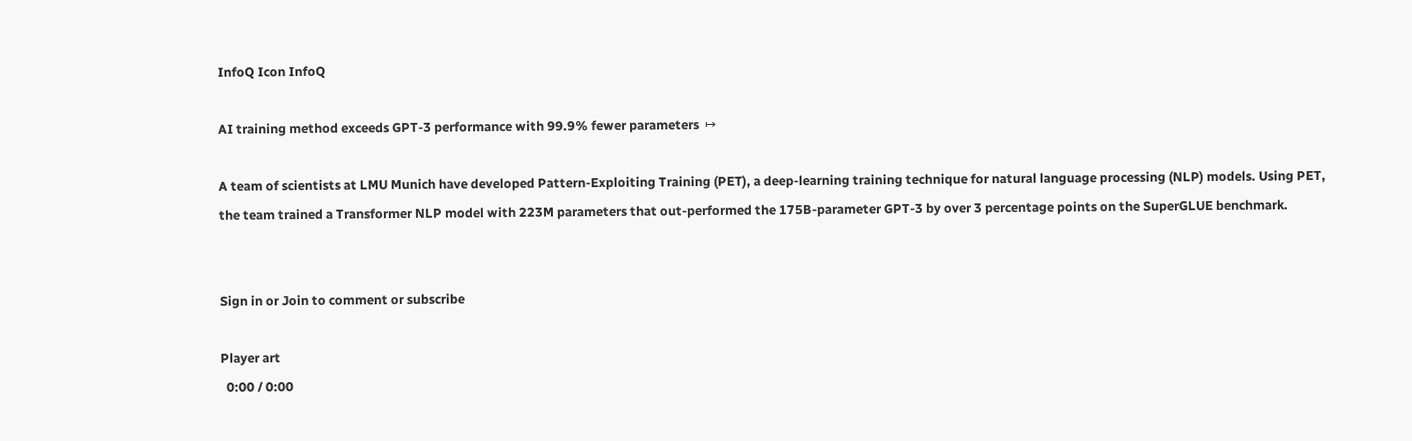InfoQ Icon InfoQ

AI training method exceeds GPT-3 performance with 99.9% fewer parameters  ↦

A team of scientists at LMU Munich have developed Pattern-Exploiting Training (PET), a deep-learning training technique for natural language processing (NLP) models. Using PET, the team trained a Transformer NLP model with 223M parameters that out-performed the 175B-parameter GPT-3 by over 3 percentage points on the SuperGLUE benchmark.


Sign in or Join to comment or subscribe

Player art
  0:00 / 0:00